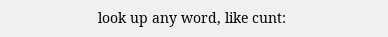look up any word, like cunt: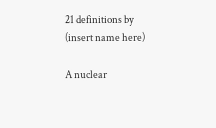21 definitions by (insert name here)

A nuclear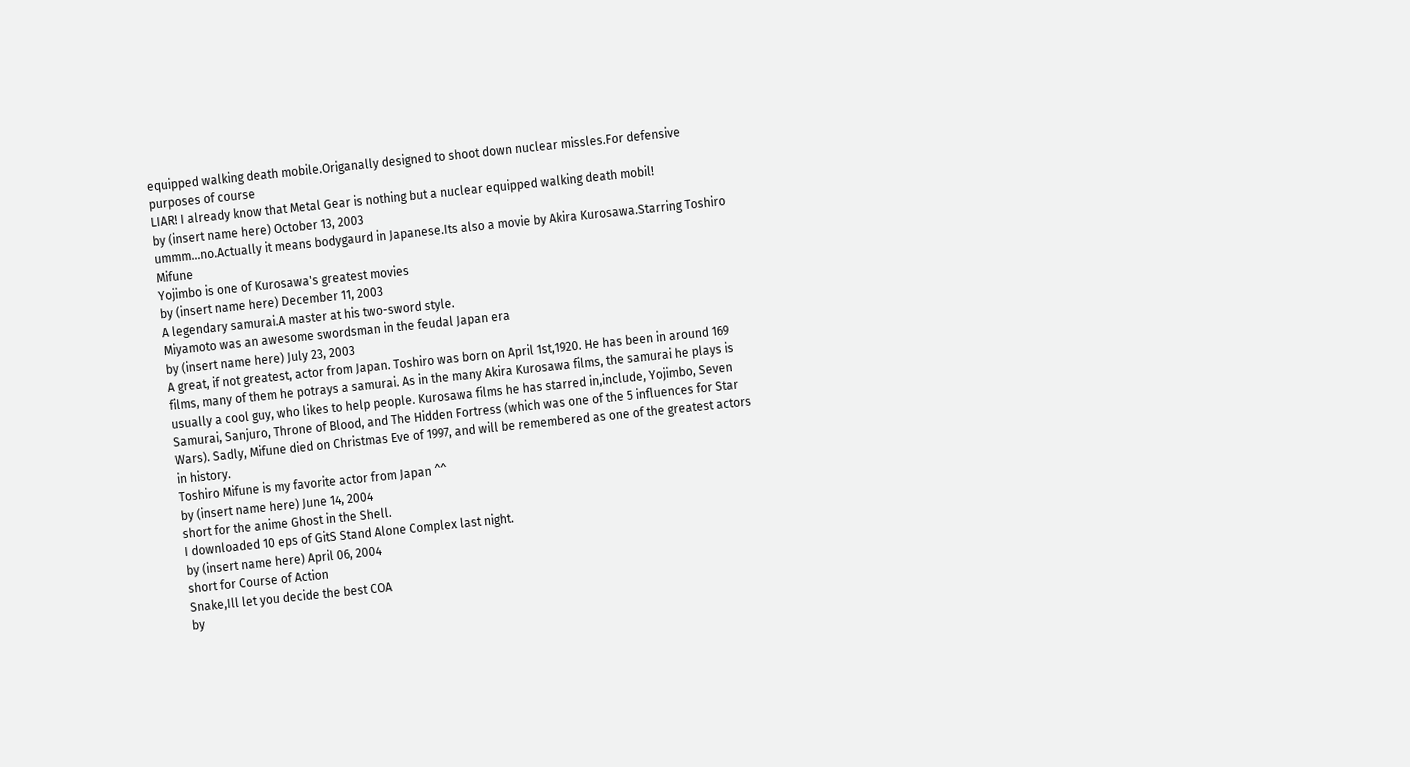equipped walking death mobile.Origanally designed to shoot down nuclear missles.For defensive purposes of course
LIAR! I already know that Metal Gear is nothing but a nuclear equipped walking death mobil!
by (insert name here) October 13, 2003
ummm...no.Actually it means bodygaurd in Japanese.Its also a movie by Akira Kurosawa.Starring Toshiro Mifune
Yojimbo is one of Kurosawa's greatest movies
by (insert name here) December 11, 2003
A legendary samurai.A master at his two-sword style.
Miyamoto was an awesome swordsman in the feudal Japan era
by (insert name here) July 23, 2003
A great, if not greatest, actor from Japan. Toshiro was born on April 1st,1920. He has been in around 169 films, many of them he potrays a samurai. As in the many Akira Kurosawa films, the samurai he plays is usually a cool guy, who likes to help people. Kurosawa films he has starred in,include, Yojimbo, Seven Samurai, Sanjuro, Throne of Blood, and The Hidden Fortress (which was one of the 5 influences for Star Wars). Sadly, Mifune died on Christmas Eve of 1997, and will be remembered as one of the greatest actors in history.
Toshiro Mifune is my favorite actor from Japan ^^
by (insert name here) June 14, 2004
short for the anime Ghost in the Shell.
I downloaded 10 eps of GitS Stand Alone Complex last night.
by (insert name here) April 06, 2004
short for Course of Action
Snake,Ill let you decide the best COA
by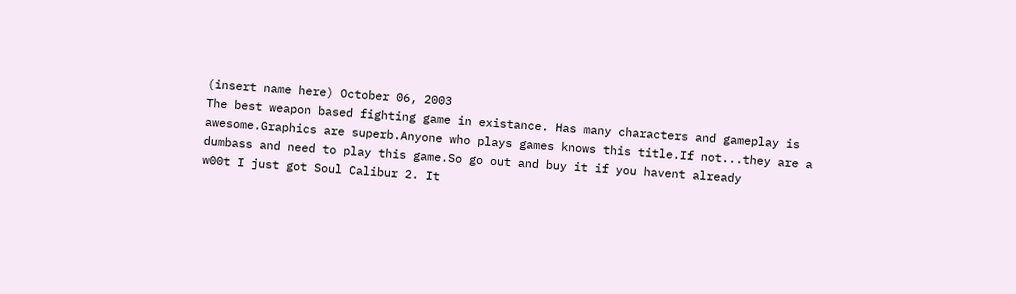(insert name here) October 06, 2003
The best weapon based fighting game in existance. Has many characters and gameplay is awesome.Graphics are superb.Anyone who plays games knows this title.If not...they are a dumbass and need to play this game.So go out and buy it if you havent already
w00t I just got Soul Calibur 2. It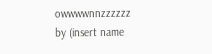owwwwnnzzzzzz
by (insert name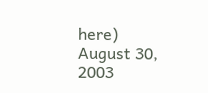here) August 30, 2003